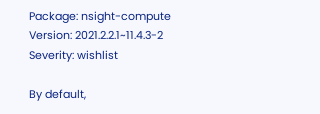Package: nsight-compute
Version: 2021.2.2.1~11.4.3-2
Severity: wishlist

By default,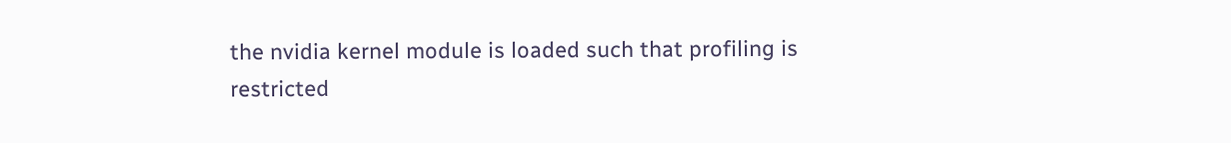the nvidia kernel module is loaded such that profiling is
restricted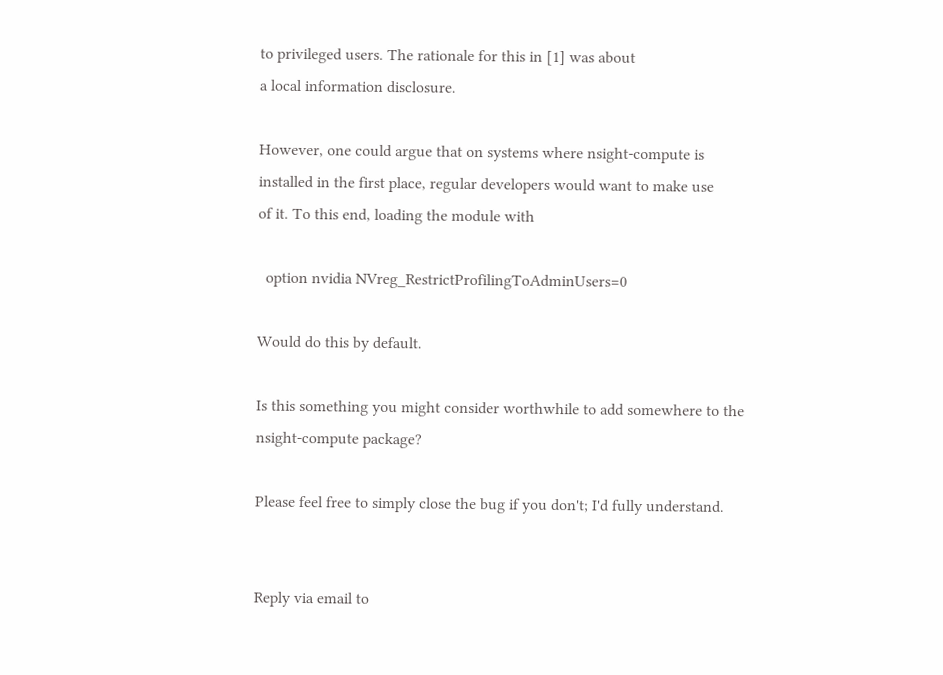to privileged users. The rationale for this in [1] was about
a local information disclosure.

However, one could argue that on systems where nsight-compute is
installed in the first place, regular developers would want to make use
of it. To this end, loading the module with

  option nvidia NVreg_RestrictProfilingToAdminUsers=0

Would do this by default.

Is this something you might consider worthwhile to add somewhere to the
nsight-compute package?

Please feel free to simply close the bug if you don't; I'd fully understand.


Reply via email to